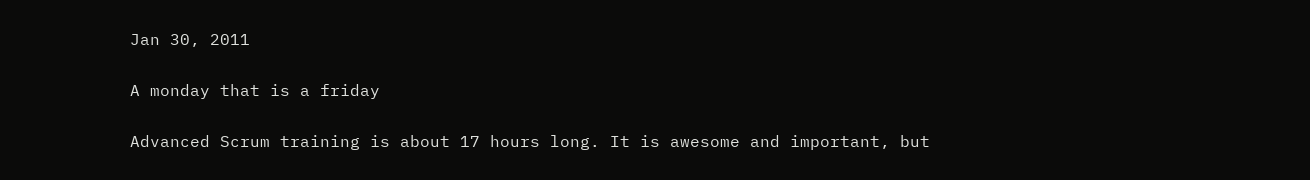Jan 30, 2011

A monday that is a friday

Advanced Scrum training is about 17 hours long. It is awesome and important, but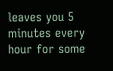leaves you 5 minutes every hour for some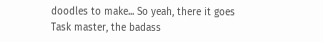doodles to make... So yeah, there it goes
Task master, the badass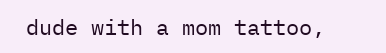dude with a mom tattoo,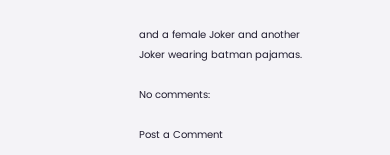and a female Joker and another Joker wearing batman pajamas.

No comments:

Post a Comment